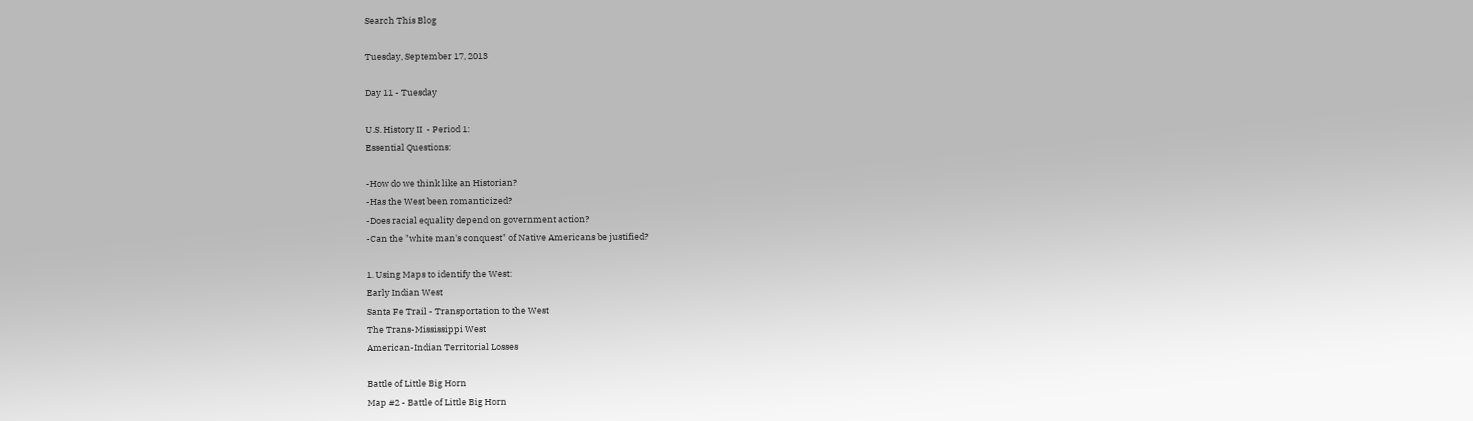Search This Blog

Tuesday, September 17, 2013

Day 11 - Tuesday

U.S. History II  - Period 1:
Essential Questions:

-How do we think like an Historian?
-Has the West been romanticized?
-Does racial equality depend on government action?
-Can the "white man's conquest" of Native Americans be justified?

1. Using Maps to identify the West:
Early Indian West
Santa Fe Trail - Transportation to the West
The Trans-Mississippi West
American-Indian Territorial Losses

Battle of Little Big Horn
Map #2 - Battle of Little Big Horn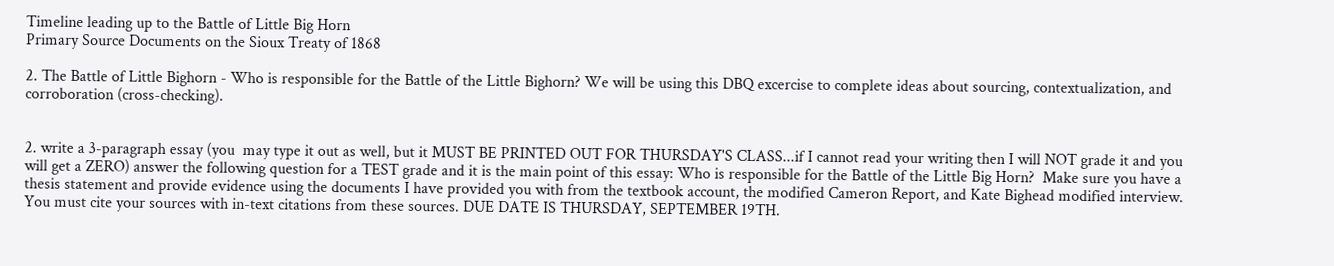Timeline leading up to the Battle of Little Big Horn
Primary Source Documents on the Sioux Treaty of 1868

2. The Battle of Little Bighorn - Who is responsible for the Battle of the Little Bighorn? We will be using this DBQ excercise to complete ideas about sourcing, contextualization, and corroboration (cross-checking).


2. write a 3-paragraph essay (you  may type it out as well, but it MUST BE PRINTED OUT FOR THURSDAY'S CLASS...if I cannot read your writing then I will NOT grade it and you will get a ZERO) answer the following question for a TEST grade and it is the main point of this essay: Who is responsible for the Battle of the Little Big Horn?  Make sure you have a thesis statement and provide evidence using the documents I have provided you with from the textbook account, the modified Cameron Report, and Kate Bighead modified interview.  You must cite your sources with in-text citations from these sources. DUE DATE IS THURSDAY, SEPTEMBER 19TH.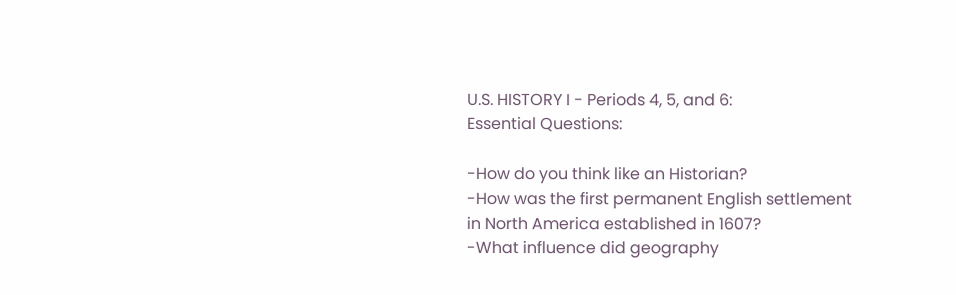U.S. HISTORY I - Periods 4, 5, and 6:
Essential Questions:

-How do you think like an Historian?
-How was the first permanent English settlement in North America established in 1607?
-What influence did geography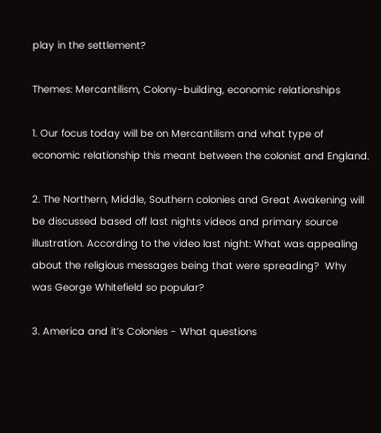play in the settlement?

Themes: Mercantilism, Colony-building, economic relationships

1. Our focus today will be on Mercantilism and what type of economic relationship this meant between the colonist and England.

2. The Northern, Middle, Southern colonies and Great Awakening will be discussed based off last nights videos and primary source illustration. According to the video last night: What was appealing about the religious messages being that were spreading?  Why was George Whitefield so popular?

3. America and it’s Colonies - What questions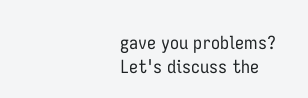gave you problems? Let's discuss the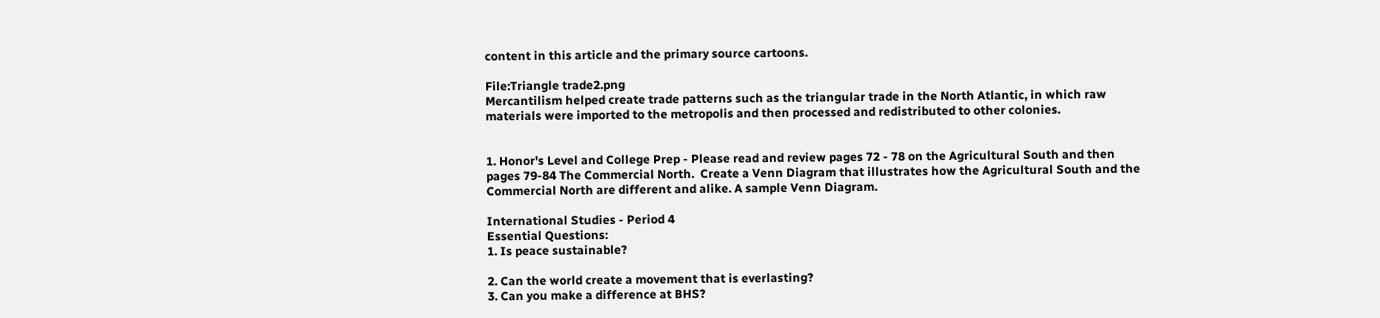content in this article and the primary source cartoons.

File:Triangle trade2.png
Mercantilism helped create trade patterns such as the triangular trade in the North Atlantic, in which raw materials were imported to the metropolis and then processed and redistributed to other colonies.


1. Honor's Level and College Prep - Please read and review pages 72 - 78 on the Agricultural South and then pages 79-84 The Commercial North.  Create a Venn Diagram that illustrates how the Agricultural South and the Commercial North are different and alike. A sample Venn Diagram.

International Studies - Period 4
Essential Questions:
1. Is peace sustainable?

2. Can the world create a movement that is everlasting?
3. Can you make a difference at BHS?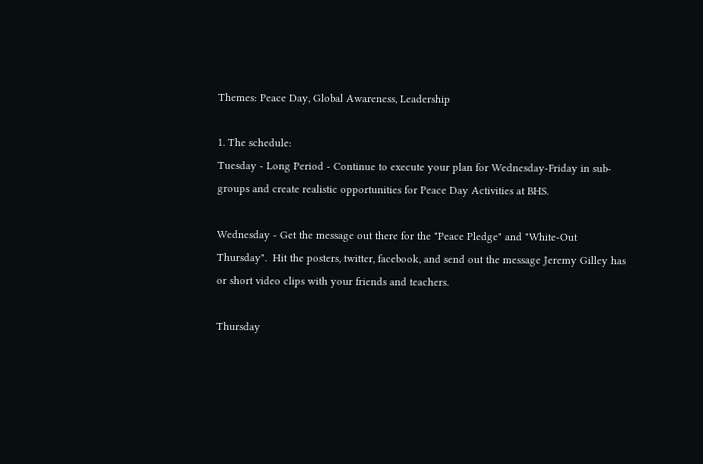Themes: Peace Day, Global Awareness, Leadership

1. The schedule:
Tuesday - Long Period - Continue to execute your plan for Wednesday-Friday in sub-groups and create realistic opportunities for Peace Day Activities at BHS.

Wednesday - Get the message out there for the "Peace Pledge" and "White-Out Thursday".  Hit the posters, twitter, facebook, and send out the message Jeremy Gilley has or short video clips with your friends and teachers.

Thursday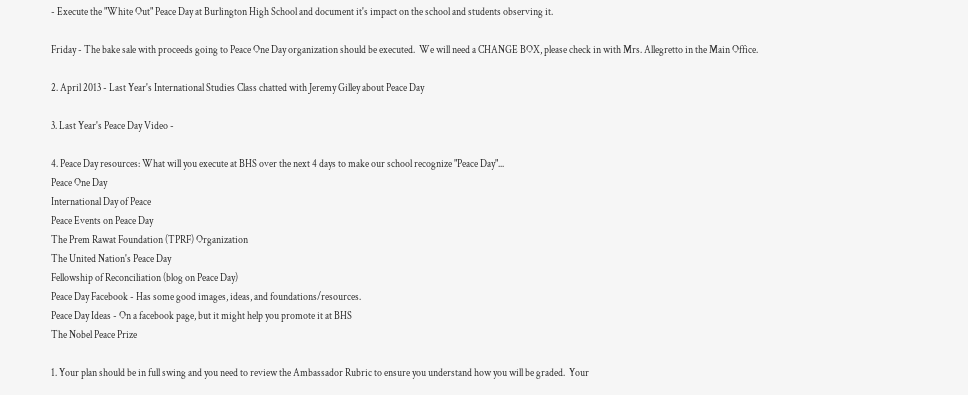- Execute the "White Out" Peace Day at Burlington High School and document it's impact on the school and students observing it.

Friday - The bake sale with proceeds going to Peace One Day organization should be executed.  We will need a CHANGE BOX, please check in with Mrs. Allegretto in the Main Office.

2. April 2013 - Last Year's International Studies Class chatted with Jeremy Gilley about Peace Day

3. Last Year's Peace Day Video -

4. Peace Day resources: What will you execute at BHS over the next 4 days to make our school recognize "Peace Day"...
Peace One Day
International Day of Peace
Peace Events on Peace Day
The Prem Rawat Foundation (TPRF) Organization
The United Nation's Peace Day
Fellowship of Reconciliation (blog on Peace Day)
Peace Day Facebook - Has some good images, ideas, and foundations/resources.
Peace Day Ideas - On a facebook page, but it might help you promote it at BHS
The Nobel Peace Prize

1. Your plan should be in full swing and you need to review the Ambassador Rubric to ensure you understand how you will be graded.  Your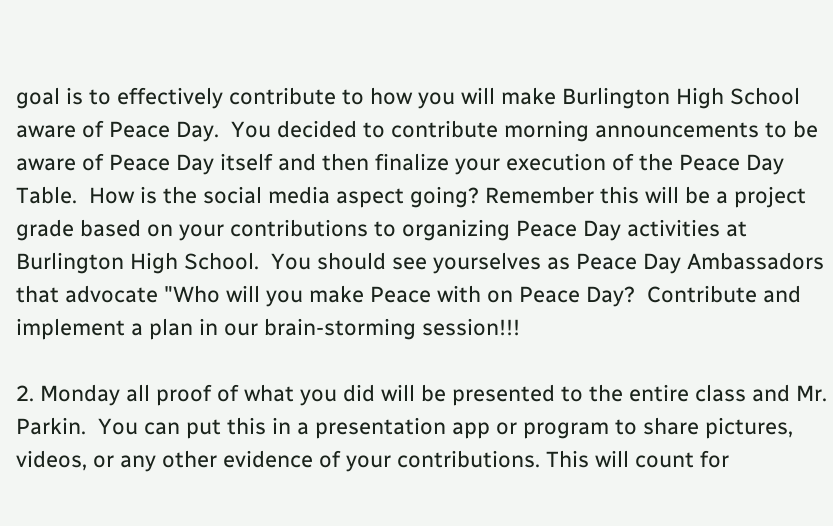goal is to effectively contribute to how you will make Burlington High School aware of Peace Day.  You decided to contribute morning announcements to be aware of Peace Day itself and then finalize your execution of the Peace Day Table.  How is the social media aspect going? Remember this will be a project grade based on your contributions to organizing Peace Day activities at Burlington High School.  You should see yourselves as Peace Day Ambassadors that advocate "Who will you make Peace with on Peace Day?  Contribute and implement a plan in our brain-storming session!!!

2. Monday all proof of what you did will be presented to the entire class and Mr. Parkin.  You can put this in a presentation app or program to share pictures, videos, or any other evidence of your contributions. This will count for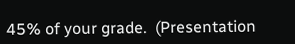45% of your grade.  (Presentation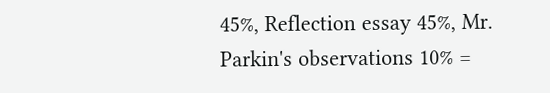45%, Reflection essay 45%, Mr. Parkin's observations 10% =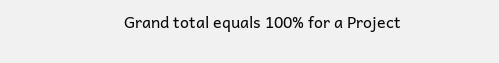Grand total equals 100% for a Project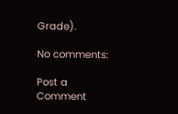Grade).

No comments:

Post a Comment